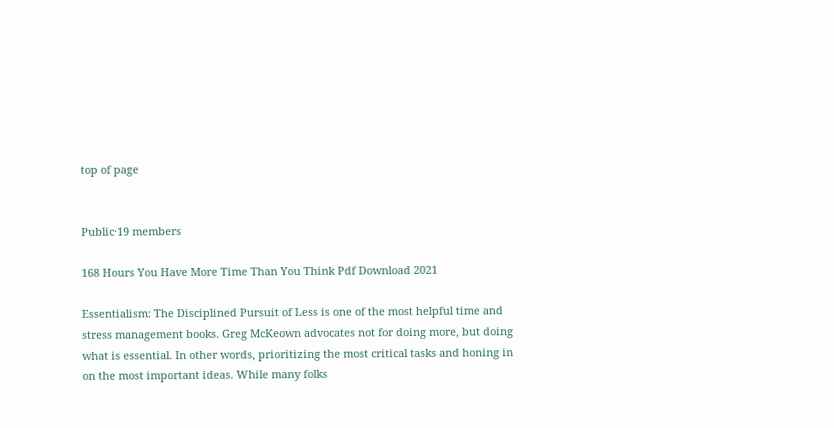top of page


Public·19 members

168 Hours You Have More Time Than You Think Pdf Download 2021

Essentialism: The Disciplined Pursuit of Less is one of the most helpful time and stress management books. Greg McKeown advocates not for doing more, but doing what is essential. In other words, prioritizing the most critical tasks and honing in on the most important ideas. While many folks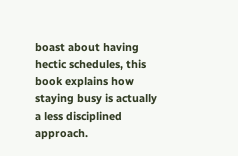boast about having hectic schedules, this book explains how staying busy is actually a less disciplined approach.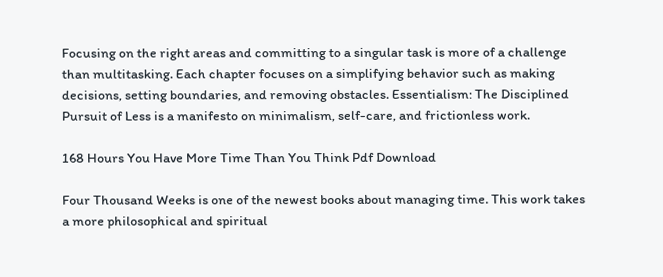Focusing on the right areas and committing to a singular task is more of a challenge than multitasking. Each chapter focuses on a simplifying behavior such as making decisions, setting boundaries, and removing obstacles. Essentialism: The Disciplined Pursuit of Less is a manifesto on minimalism, self-care, and frictionless work.

168 Hours You Have More Time Than You Think Pdf Download

Four Thousand Weeks is one of the newest books about managing time. This work takes a more philosophical and spiritual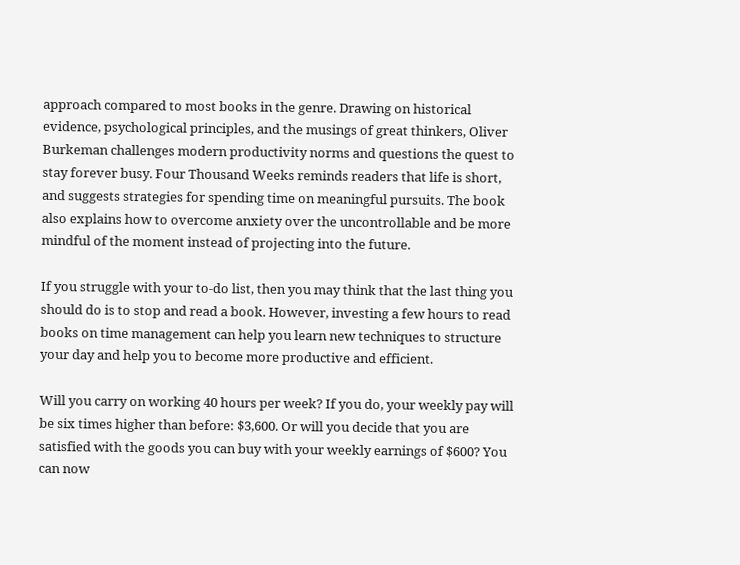approach compared to most books in the genre. Drawing on historical evidence, psychological principles, and the musings of great thinkers, Oliver Burkeman challenges modern productivity norms and questions the quest to stay forever busy. Four Thousand Weeks reminds readers that life is short, and suggests strategies for spending time on meaningful pursuits. The book also explains how to overcome anxiety over the uncontrollable and be more mindful of the moment instead of projecting into the future.

If you struggle with your to-do list, then you may think that the last thing you should do is to stop and read a book. However, investing a few hours to read books on time management can help you learn new techniques to structure your day and help you to become more productive and efficient.

Will you carry on working 40 hours per week? If you do, your weekly pay will be six times higher than before: $3,600. Or will you decide that you are satisfied with the goods you can buy with your weekly earnings of $600? You can now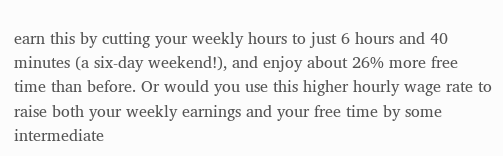earn this by cutting your weekly hours to just 6 hours and 40 minutes (a six-day weekend!), and enjoy about 26% more free time than before. Or would you use this higher hourly wage rate to raise both your weekly earnings and your free time by some intermediate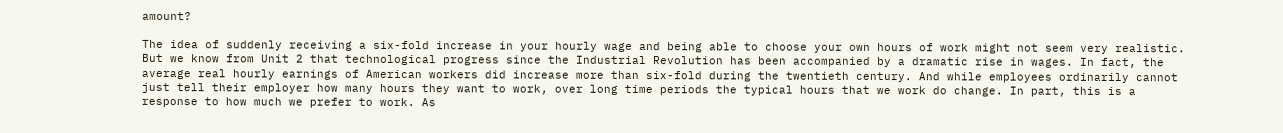amount?

The idea of suddenly receiving a six-fold increase in your hourly wage and being able to choose your own hours of work might not seem very realistic. But we know from Unit 2 that technological progress since the Industrial Revolution has been accompanied by a dramatic rise in wages. In fact, the average real hourly earnings of American workers did increase more than six-fold during the twentieth century. And while employees ordinarily cannot just tell their employer how many hours they want to work, over long time periods the typical hours that we work do change. In part, this is a response to how much we prefer to work. As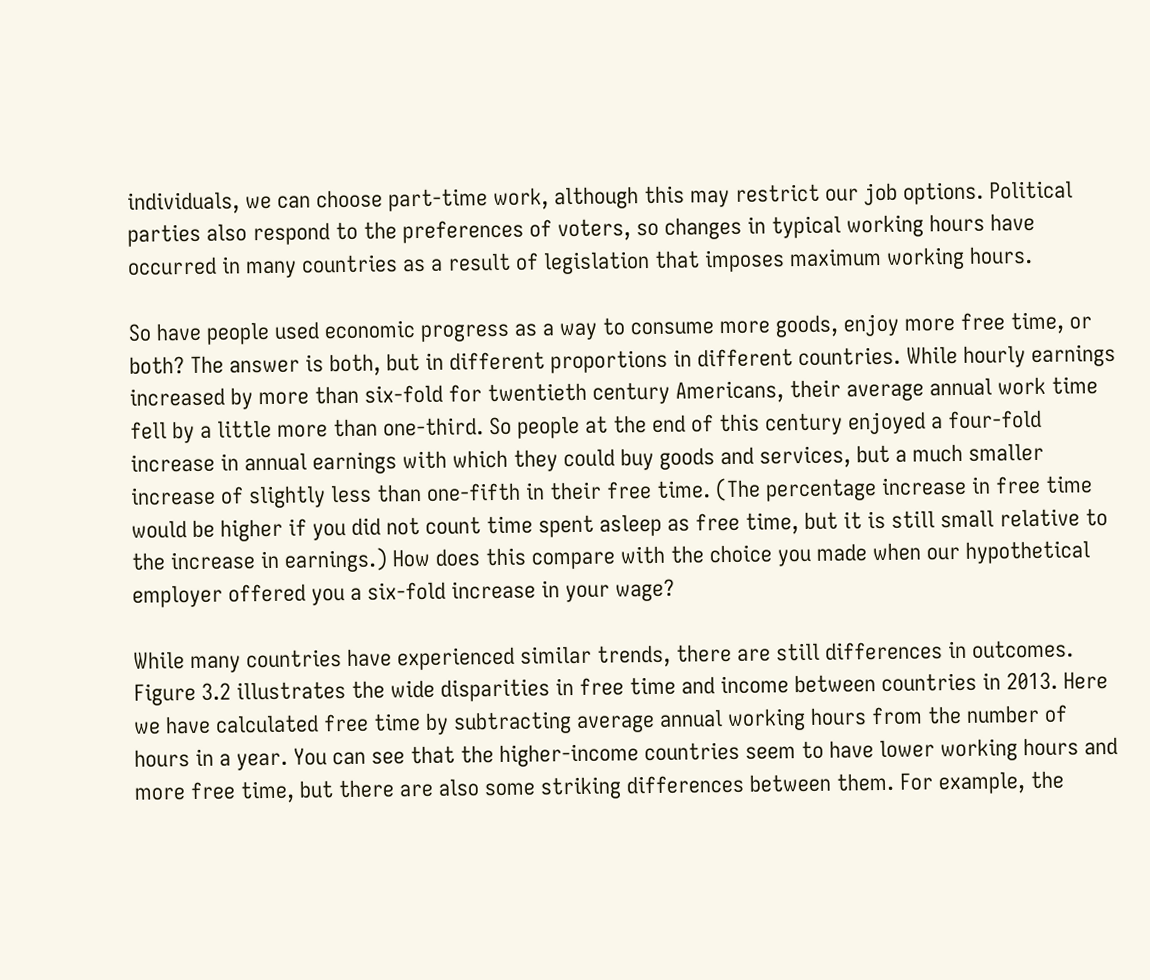individuals, we can choose part-time work, although this may restrict our job options. Political parties also respond to the preferences of voters, so changes in typical working hours have occurred in many countries as a result of legislation that imposes maximum working hours.

So have people used economic progress as a way to consume more goods, enjoy more free time, or both? The answer is both, but in different proportions in different countries. While hourly earnings increased by more than six-fold for twentieth century Americans, their average annual work time fell by a little more than one-third. So people at the end of this century enjoyed a four-fold increase in annual earnings with which they could buy goods and services, but a much smaller increase of slightly less than one-fifth in their free time. (The percentage increase in free time would be higher if you did not count time spent asleep as free time, but it is still small relative to the increase in earnings.) How does this compare with the choice you made when our hypothetical employer offered you a six-fold increase in your wage?

While many countries have experienced similar trends, there are still differences in outcomes. Figure 3.2 illustrates the wide disparities in free time and income between countries in 2013. Here we have calculated free time by subtracting average annual working hours from the number of hours in a year. You can see that the higher-income countries seem to have lower working hours and more free time, but there are also some striking differences between them. For example, the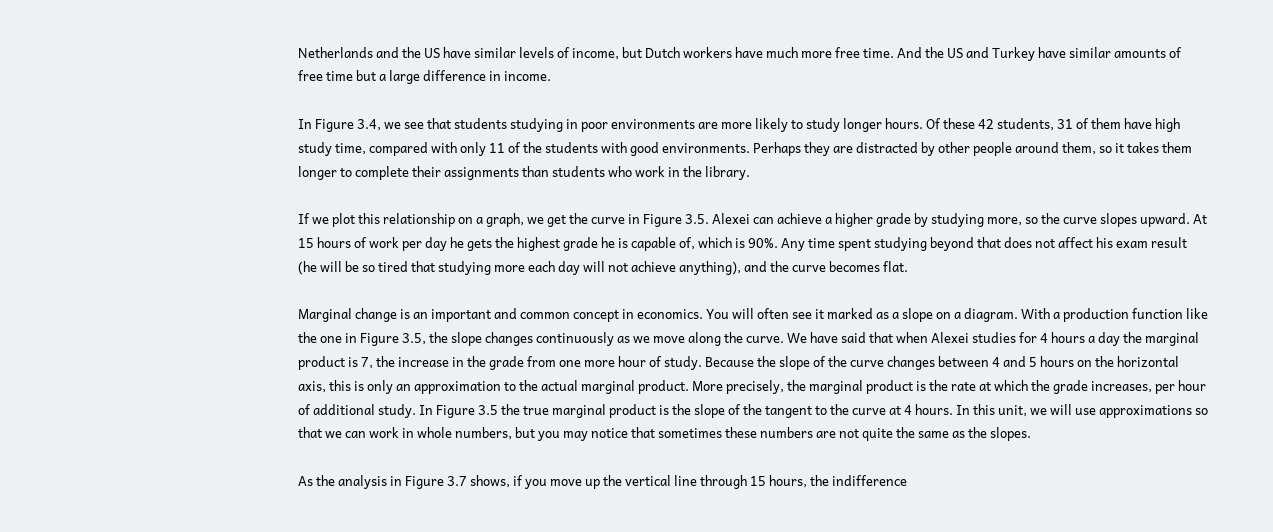Netherlands and the US have similar levels of income, but Dutch workers have much more free time. And the US and Turkey have similar amounts of free time but a large difference in income.

In Figure 3.4, we see that students studying in poor environments are more likely to study longer hours. Of these 42 students, 31 of them have high study time, compared with only 11 of the students with good environments. Perhaps they are distracted by other people around them, so it takes them longer to complete their assignments than students who work in the library.

If we plot this relationship on a graph, we get the curve in Figure 3.5. Alexei can achieve a higher grade by studying more, so the curve slopes upward. At 15 hours of work per day he gets the highest grade he is capable of, which is 90%. Any time spent studying beyond that does not affect his exam result (he will be so tired that studying more each day will not achieve anything), and the curve becomes flat.

Marginal change is an important and common concept in economics. You will often see it marked as a slope on a diagram. With a production function like the one in Figure 3.5, the slope changes continuously as we move along the curve. We have said that when Alexei studies for 4 hours a day the marginal product is 7, the increase in the grade from one more hour of study. Because the slope of the curve changes between 4 and 5 hours on the horizontal axis, this is only an approximation to the actual marginal product. More precisely, the marginal product is the rate at which the grade increases, per hour of additional study. In Figure 3.5 the true marginal product is the slope of the tangent to the curve at 4 hours. In this unit, we will use approximations so that we can work in whole numbers, but you may notice that sometimes these numbers are not quite the same as the slopes.

As the analysis in Figure 3.7 shows, if you move up the vertical line through 15 hours, the indifference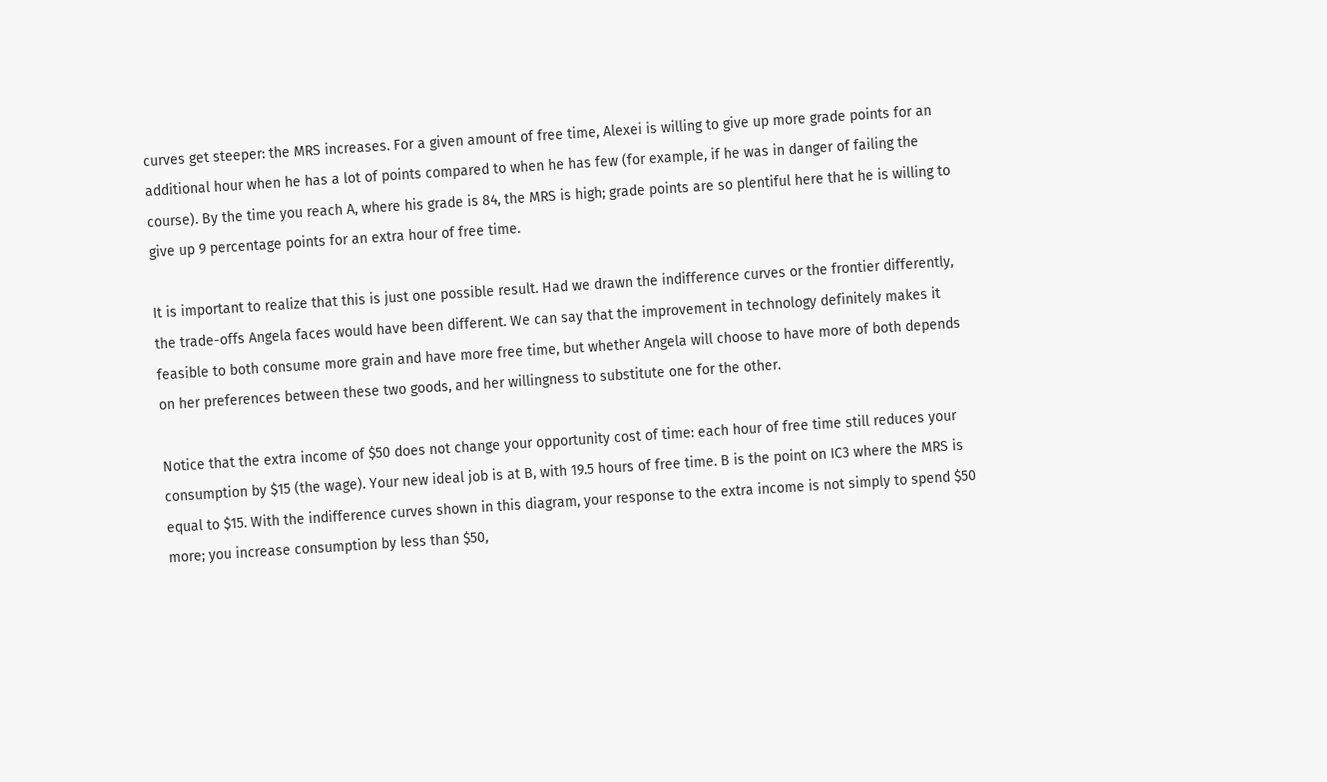curves get steeper: the MRS increases. For a given amount of free time, Alexei is willing to give up more grade points for an additional hour when he has a lot of points compared to when he has few (for example, if he was in danger of failing the course). By the time you reach A, where his grade is 84, the MRS is high; grade points are so plentiful here that he is willing to give up 9 percentage points for an extra hour of free time.

It is important to realize that this is just one possible result. Had we drawn the indifference curves or the frontier differently, the trade-offs Angela faces would have been different. We can say that the improvement in technology definitely makes it feasible to both consume more grain and have more free time, but whether Angela will choose to have more of both depends on her preferences between these two goods, and her willingness to substitute one for the other.

Notice that the extra income of $50 does not change your opportunity cost of time: each hour of free time still reduces your consumption by $15 (the wage). Your new ideal job is at B, with 19.5 hours of free time. B is the point on IC3 where the MRS is equal to $15. With the indifference curves shown in this diagram, your response to the extra income is not simply to spend $50 more; you increase consumption by less than $50,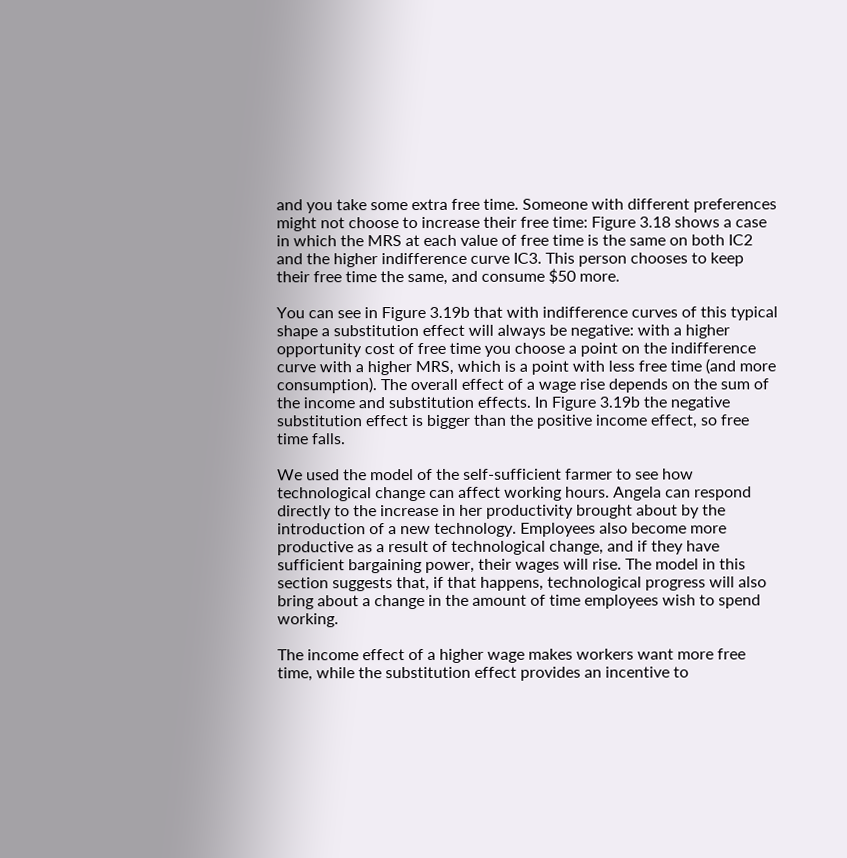and you take some extra free time. Someone with different preferences might not choose to increase their free time: Figure 3.18 shows a case in which the MRS at each value of free time is the same on both IC2 and the higher indifference curve IC3. This person chooses to keep their free time the same, and consume $50 more.

You can see in Figure 3.19b that with indifference curves of this typical shape a substitution effect will always be negative: with a higher opportunity cost of free time you choose a point on the indifference curve with a higher MRS, which is a point with less free time (and more consumption). The overall effect of a wage rise depends on the sum of the income and substitution effects. In Figure 3.19b the negative substitution effect is bigger than the positive income effect, so free time falls.

We used the model of the self-sufficient farmer to see how technological change can affect working hours. Angela can respond directly to the increase in her productivity brought about by the introduction of a new technology. Employees also become more productive as a result of technological change, and if they have sufficient bargaining power, their wages will rise. The model in this section suggests that, if that happens, technological progress will also bring about a change in the amount of time employees wish to spend working.

The income effect of a higher wage makes workers want more free time, while the substitution effect provides an incentive to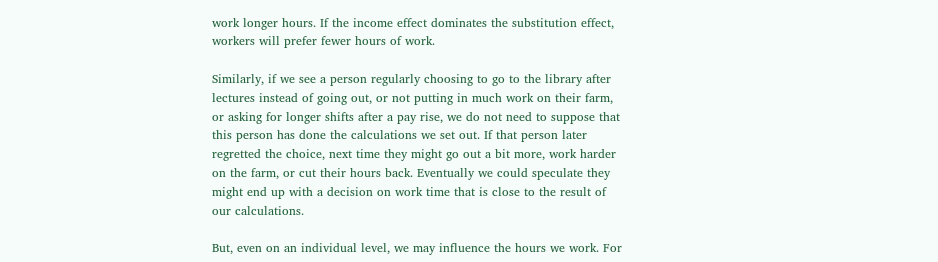work longer hours. If the income effect dominates the substitution effect, workers will prefer fewer hours of work.

Similarly, if we see a person regularly choosing to go to the library after lectures instead of going out, or not putting in much work on their farm, or asking for longer shifts after a pay rise, we do not need to suppose that this person has done the calculations we set out. If that person later regretted the choice, next time they might go out a bit more, work harder on the farm, or cut their hours back. Eventually we could speculate they might end up with a decision on work time that is close to the result of our calculations.

But, even on an individual level, we may influence the hours we work. For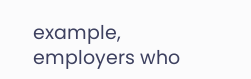example, employers who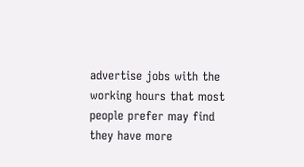advertise jobs with the working hours that most people prefer may find they have more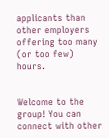applicants than other employers offering too many (or too few) hours.


Welcome to the group! You can connect with other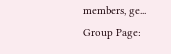members, ge...
Group Page: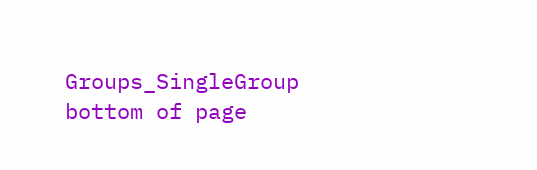Groups_SingleGroup
bottom of page